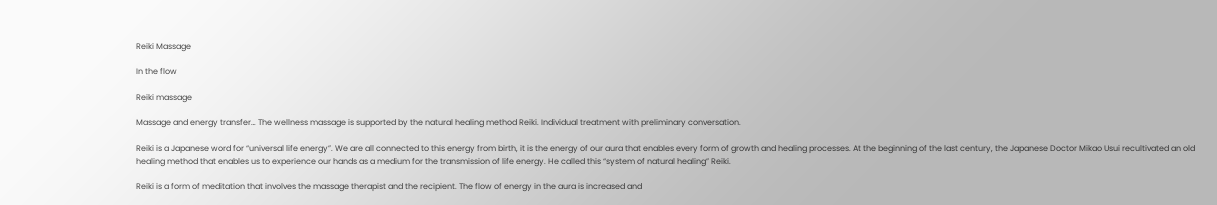Reiki Massage

In the flow

Reiki massage

Massage and energy transfer… The wellness massage is supported by the natural healing method Reiki. Individual treatment with preliminary conversation.

Reiki is a Japanese word for “universal life energy”. We are all connected to this energy from birth, it is the energy of our aura that enables every form of growth and healing processes. At the beginning of the last century, the Japanese Doctor Mikao Usui recultivated an old healing method that enables us to experience our hands as a medium for the transmission of life energy. He called this “system of natural healing” Reiki.

Reiki is a form of meditation that involves the massage therapist and the recipient. The flow of energy in the aura is increased and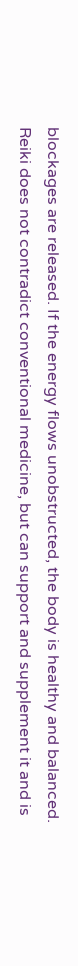blockages are released. If the energy flows unobstructed, the body is healthy and balanced. Reiki does not contradict conventional medicine, but can support and supplement it and is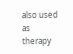also used as therapy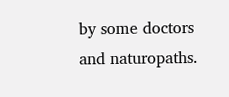by some doctors and naturopaths.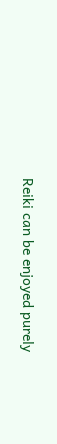Reiki can be enjoyed purely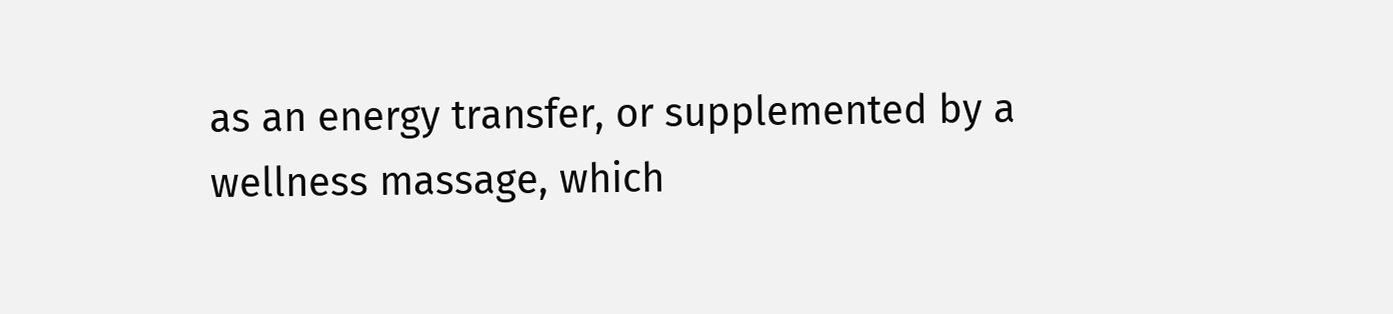as an energy transfer, or supplemented by a wellness massage, which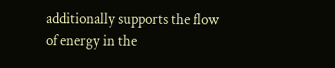additionally supports the flow of energy in the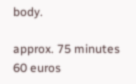body.

approx. 75 minutes 60 euros